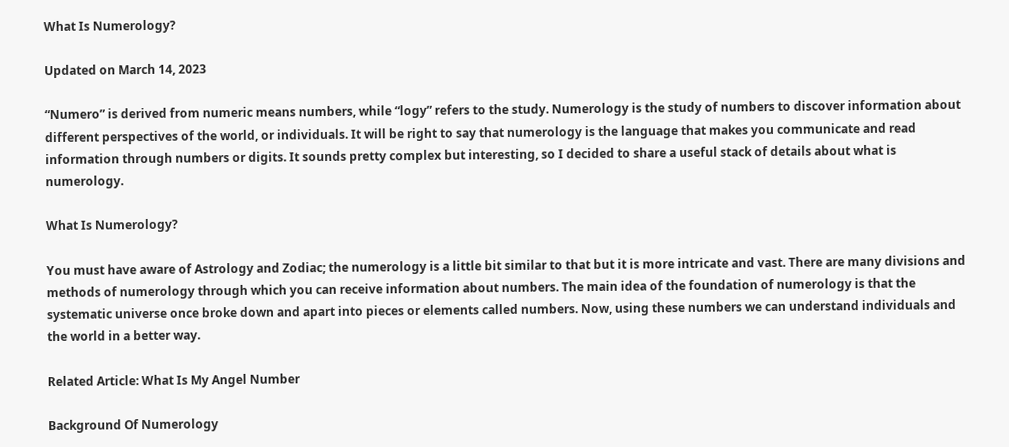What Is Numerology?

Updated on March 14, 2023

“Numero” is derived from numeric means numbers, while “logy” refers to the study. Numerology is the study of numbers to discover information about different perspectives of the world, or individuals. It will be right to say that numerology is the language that makes you communicate and read information through numbers or digits. It sounds pretty complex but interesting, so I decided to share a useful stack of details about what is numerology.

What Is Numerology?

You must have aware of Astrology and Zodiac; the numerology is a little bit similar to that but it is more intricate and vast. There are many divisions and methods of numerology through which you can receive information about numbers. The main idea of the foundation of numerology is that the systematic universe once broke down and apart into pieces or elements called numbers. Now, using these numbers we can understand individuals and the world in a better way.

Related Article: What Is My Angel Number

Background Of Numerology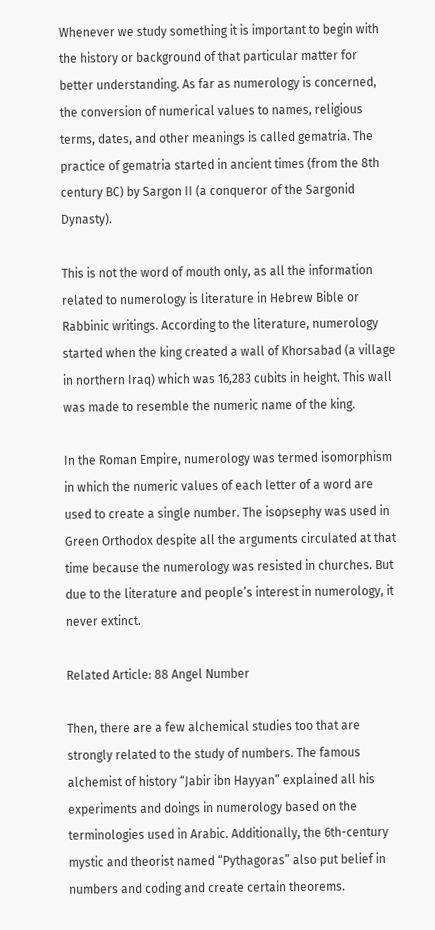Whenever we study something it is important to begin with the history or background of that particular matter for better understanding. As far as numerology is concerned, the conversion of numerical values to names, religious terms, dates, and other meanings is called gematria. The practice of gematria started in ancient times (from the 8th century BC) by Sargon II (a conqueror of the Sargonid Dynasty).

This is not the word of mouth only, as all the information related to numerology is literature in Hebrew Bible or Rabbinic writings. According to the literature, numerology started when the king created a wall of Khorsabad (a village in northern Iraq) which was 16,283 cubits in height. This wall was made to resemble the numeric name of the king.

In the Roman Empire, numerology was termed isomorphism in which the numeric values of each letter of a word are used to create a single number. The isopsephy was used in Green Orthodox despite all the arguments circulated at that time because the numerology was resisted in churches. But due to the literature and people’s interest in numerology, it never extinct.

Related Article: 88 Angel Number

Then, there are a few alchemical studies too that are strongly related to the study of numbers. The famous alchemist of history “Jabir ibn Hayyan” explained all his experiments and doings in numerology based on the terminologies used in Arabic. Additionally, the 6th-century mystic and theorist named “Pythagoras” also put belief in numbers and coding and create certain theorems.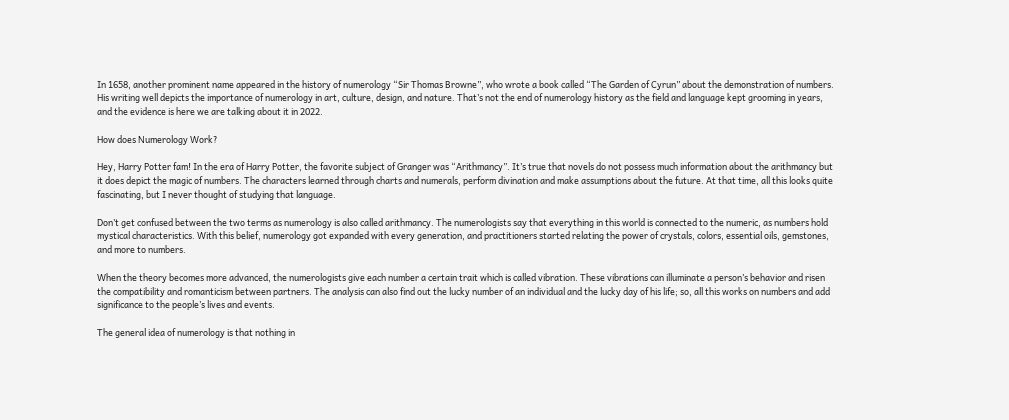In 1658, another prominent name appeared in the history of numerology “Sir Thomas Browne”, who wrote a book called “The Garden of Cyrun” about the demonstration of numbers. His writing well depicts the importance of numerology in art, culture, design, and nature. That’s not the end of numerology history as the field and language kept grooming in years, and the evidence is here we are talking about it in 2022.

How does Numerology Work?

Hey, Harry Potter fam! In the era of Harry Potter, the favorite subject of Granger was “Arithmancy”. It’s true that novels do not possess much information about the arithmancy but it does depict the magic of numbers. The characters learned through charts and numerals, perform divination and make assumptions about the future. At that time, all this looks quite fascinating, but I never thought of studying that language.

Don’t get confused between the two terms as numerology is also called arithmancy. The numerologists say that everything in this world is connected to the numeric, as numbers hold mystical characteristics. With this belief, numerology got expanded with every generation, and practitioners started relating the power of crystals, colors, essential oils, gemstones, and more to numbers.

When the theory becomes more advanced, the numerologists give each number a certain trait which is called vibration. These vibrations can illuminate a person’s behavior and risen the compatibility and romanticism between partners. The analysis can also find out the lucky number of an individual and the lucky day of his life; so, all this works on numbers and add significance to the people’s lives and events.

The general idea of numerology is that nothing in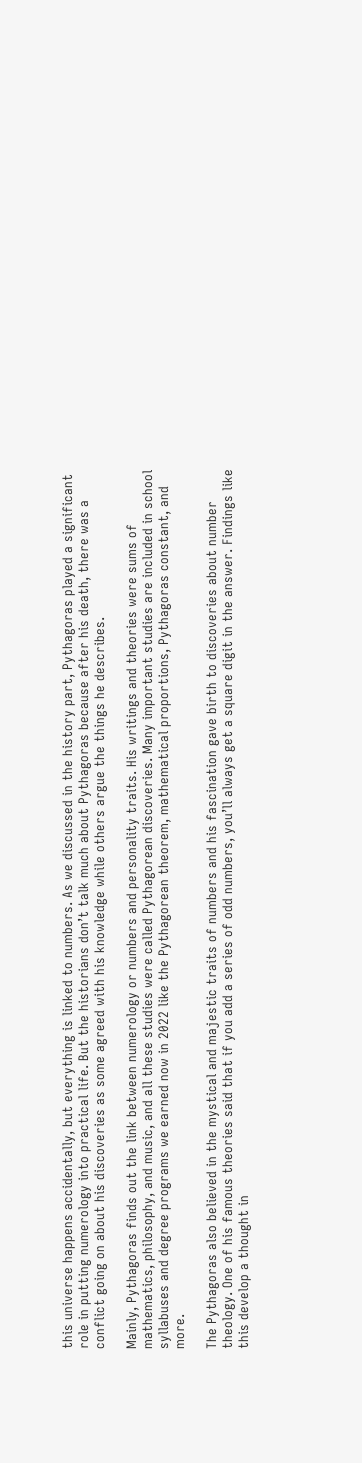this universe happens accidentally, but everything is linked to numbers. As we discussed in the history part, Pythagoras played a significant role in putting numerology into practical life. But the historians don’t talk much about Pythagoras because after his death, there was a conflict going on about his discoveries as some agreed with his knowledge while others argue the things he describes.

Mainly, Pythagoras finds out the link between numerology or numbers and personality traits. His writings and theories were sums of mathematics, philosophy, and music, and all these studies were called Pythagorean discoveries. Many important studies are included in school syllabuses and degree programs we earned now in 2022 like the Pythagorean theorem, mathematical proportions, Pythagoras constant, and more.

The Pythagoras also believed in the mystical and majestic traits of numbers and his fascination gave birth to discoveries about number theology. One of his famous theories said that if you add a series of odd numbers, you’ll always get a square digit in the answer. Findings like this develop a thought in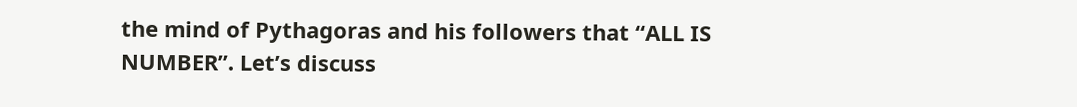the mind of Pythagoras and his followers that “ALL IS NUMBER”. Let’s discuss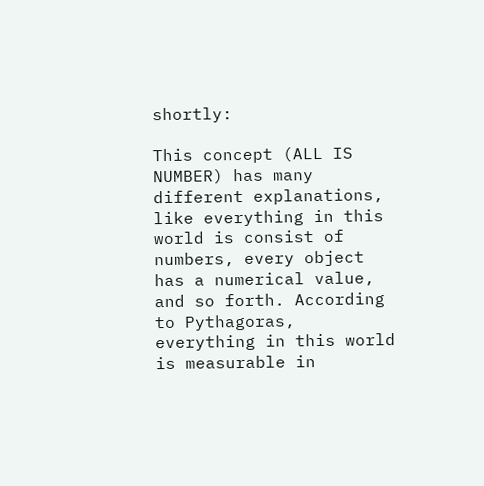shortly:

This concept (ALL IS NUMBER) has many different explanations, like everything in this world is consist of numbers, every object has a numerical value, and so forth. According to Pythagoras, everything in this world is measurable in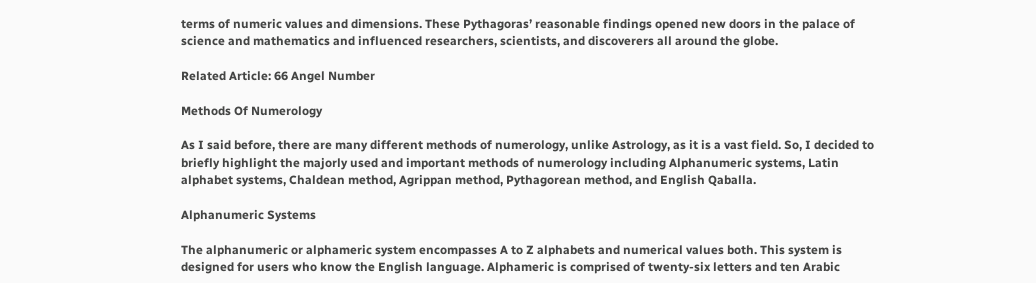terms of numeric values and dimensions. These Pythagoras’ reasonable findings opened new doors in the palace of science and mathematics and influenced researchers, scientists, and discoverers all around the globe.

Related Article: 66 Angel Number

Methods Of Numerology

As I said before, there are many different methods of numerology, unlike Astrology, as it is a vast field. So, I decided to briefly highlight the majorly used and important methods of numerology including Alphanumeric systems, Latin alphabet systems, Chaldean method, Agrippan method, Pythagorean method, and English Qaballa.

Alphanumeric Systems

The alphanumeric or alphameric system encompasses A to Z alphabets and numerical values both. This system is designed for users who know the English language. Alphameric is comprised of twenty-six letters and ten Arabic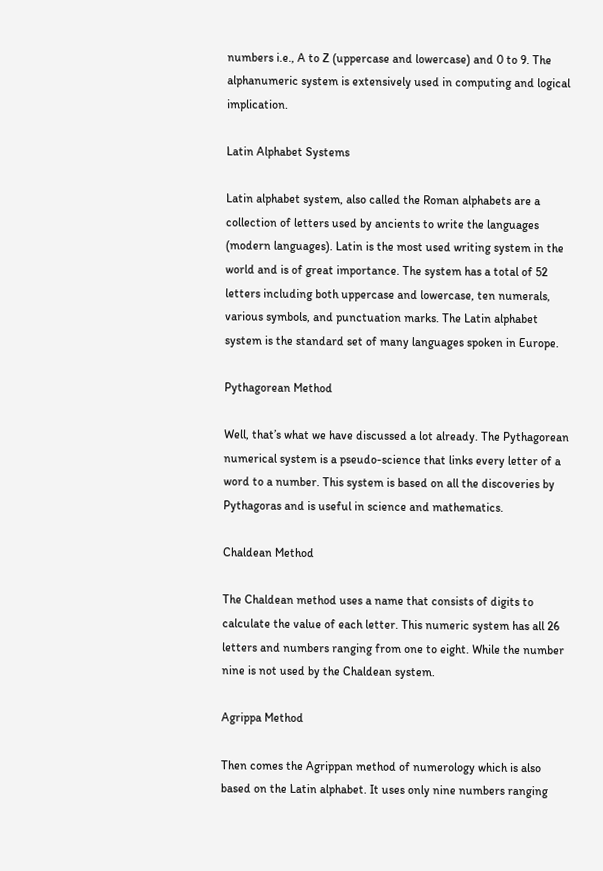numbers i.e., A to Z (uppercase and lowercase) and 0 to 9. The alphanumeric system is extensively used in computing and logical implication.

Latin Alphabet Systems

Latin alphabet system, also called the Roman alphabets are a collection of letters used by ancients to write the languages (modern languages). Latin is the most used writing system in the world and is of great importance. The system has a total of 52 letters including both uppercase and lowercase, ten numerals, various symbols, and punctuation marks. The Latin alphabet system is the standard set of many languages spoken in Europe.

Pythagorean Method

Well, that’s what we have discussed a lot already. The Pythagorean numerical system is a pseudo-science that links every letter of a word to a number. This system is based on all the discoveries by Pythagoras and is useful in science and mathematics.

Chaldean Method

The Chaldean method uses a name that consists of digits to calculate the value of each letter. This numeric system has all 26 letters and numbers ranging from one to eight. While the number nine is not used by the Chaldean system.

Agrippa Method

Then comes the Agrippan method of numerology which is also based on the Latin alphabet. It uses only nine numbers ranging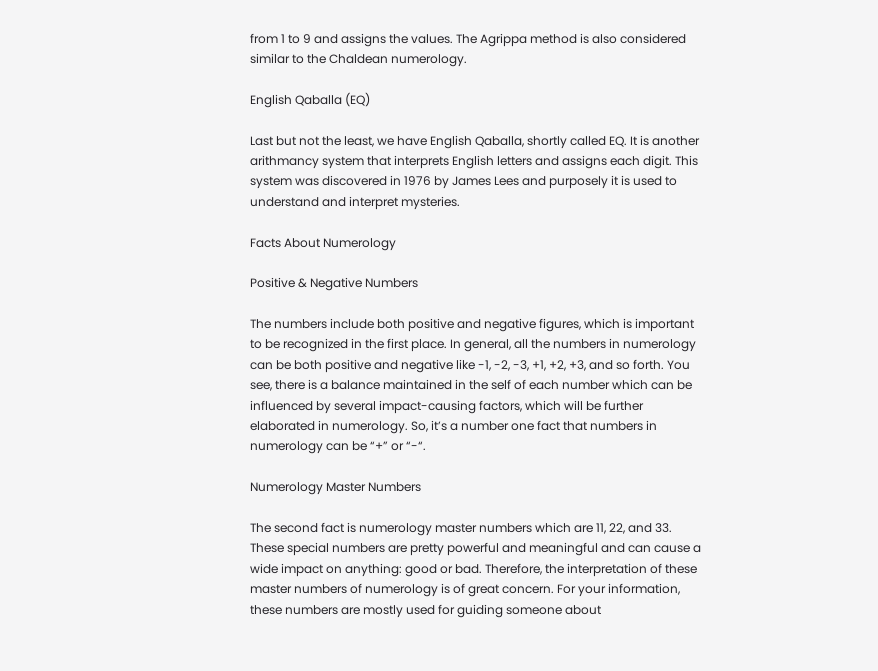from 1 to 9 and assigns the values. The Agrippa method is also considered similar to the Chaldean numerology.

English Qaballa (EQ)

Last but not the least, we have English Qaballa, shortly called EQ. It is another arithmancy system that interprets English letters and assigns each digit. This system was discovered in 1976 by James Lees and purposely it is used to understand and interpret mysteries.

Facts About Numerology

Positive & Negative Numbers

The numbers include both positive and negative figures, which is important to be recognized in the first place. In general, all the numbers in numerology can be both positive and negative like -1, -2, -3, +1, +2, +3, and so forth. You see, there is a balance maintained in the self of each number which can be influenced by several impact-causing factors, which will be further elaborated in numerology. So, it’s a number one fact that numbers in numerology can be “+” or “-“.

Numerology Master Numbers

The second fact is numerology master numbers which are 11, 22, and 33. These special numbers are pretty powerful and meaningful and can cause a wide impact on anything: good or bad. Therefore, the interpretation of these master numbers of numerology is of great concern. For your information, these numbers are mostly used for guiding someone about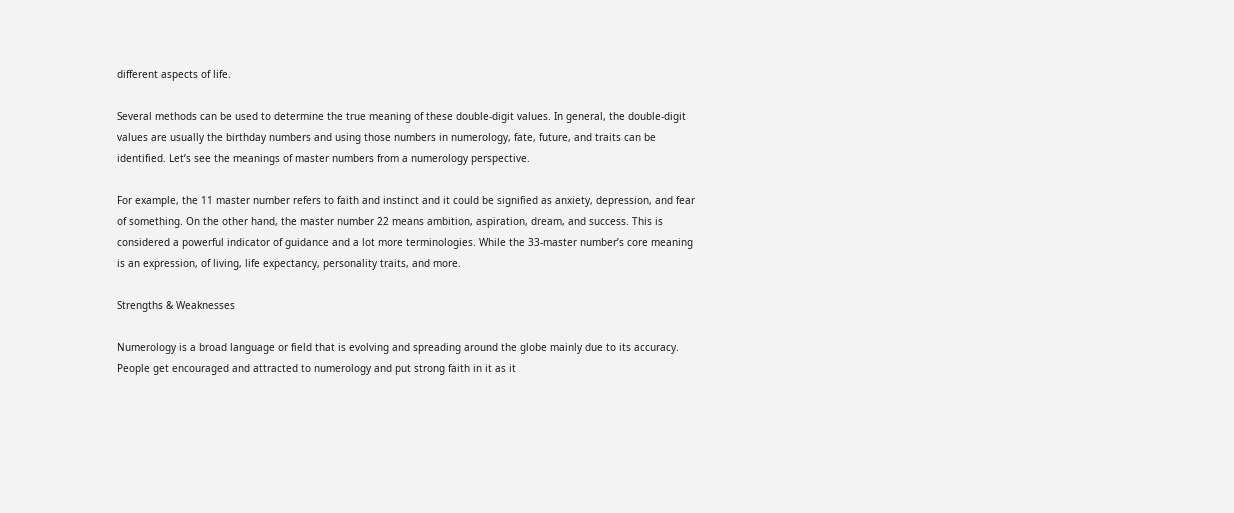different aspects of life.

Several methods can be used to determine the true meaning of these double-digit values. In general, the double-digit values are usually the birthday numbers and using those numbers in numerology, fate, future, and traits can be identified. Let’s see the meanings of master numbers from a numerology perspective.

For example, the 11 master number refers to faith and instinct and it could be signified as anxiety, depression, and fear of something. On the other hand, the master number 22 means ambition, aspiration, dream, and success. This is considered a powerful indicator of guidance and a lot more terminologies. While the 33-master number’s core meaning is an expression, of living, life expectancy, personality traits, and more.

Strengths & Weaknesses

Numerology is a broad language or field that is evolving and spreading around the globe mainly due to its accuracy. People get encouraged and attracted to numerology and put strong faith in it as it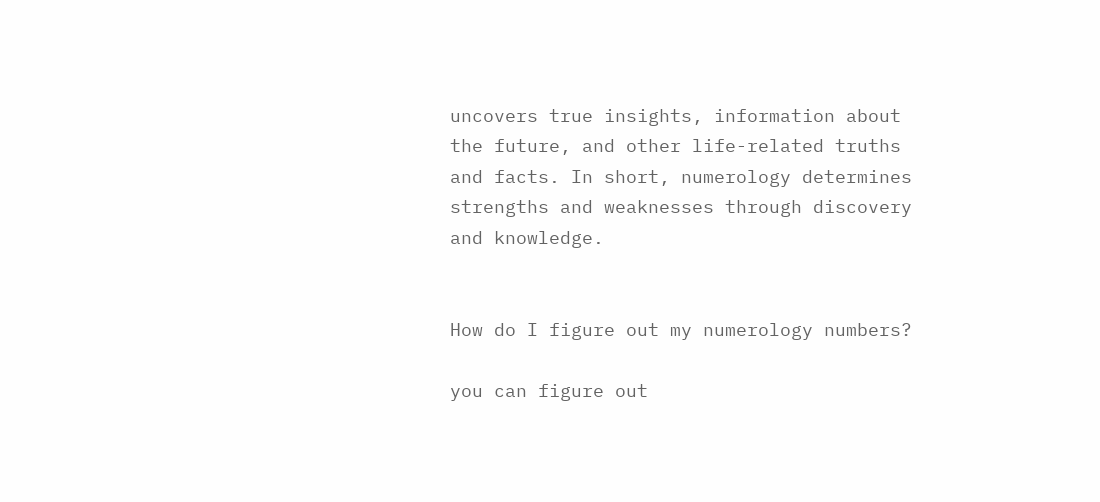uncovers true insights, information about the future, and other life-related truths and facts. In short, numerology determines strengths and weaknesses through discovery and knowledge.


How do I figure out my numerology numbers?

you can figure out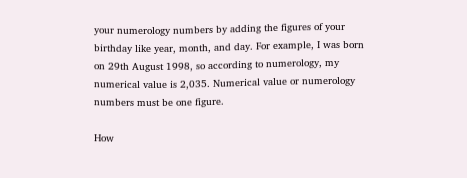your numerology numbers by adding the figures of your birthday like year, month, and day. For example, I was born on 29th August 1998, so according to numerology, my numerical value is 2,035. Numerical value or numerology numbers must be one figure.

How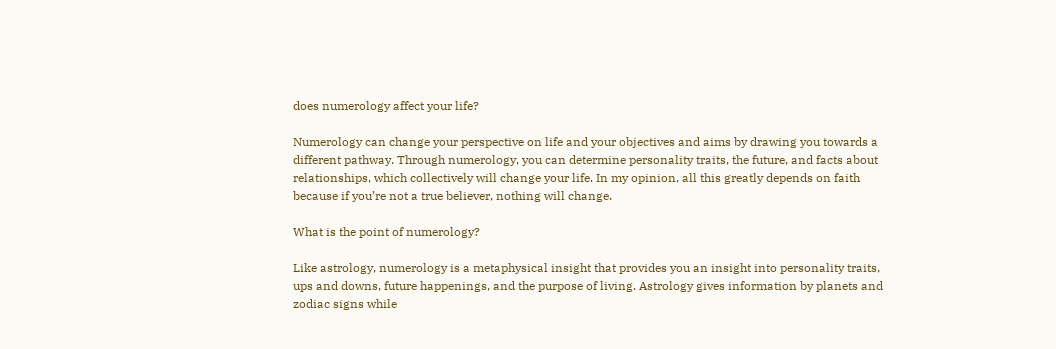does numerology affect your life?

Numerology can change your perspective on life and your objectives and aims by drawing you towards a different pathway. Through numerology, you can determine personality traits, the future, and facts about relationships, which collectively will change your life. In my opinion, all this greatly depends on faith because if you’re not a true believer, nothing will change.

What is the point of numerology?

Like astrology, numerology is a metaphysical insight that provides you an insight into personality traits, ups and downs, future happenings, and the purpose of living. Astrology gives information by planets and zodiac signs while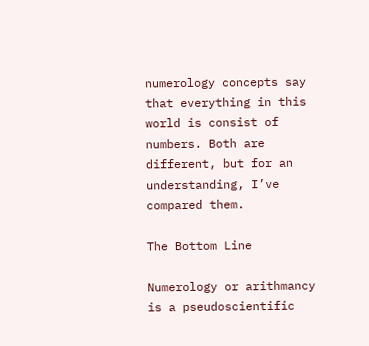numerology concepts say that everything in this world is consist of numbers. Both are different, but for an understanding, I’ve compared them.

The Bottom Line

Numerology or arithmancy is a pseudoscientific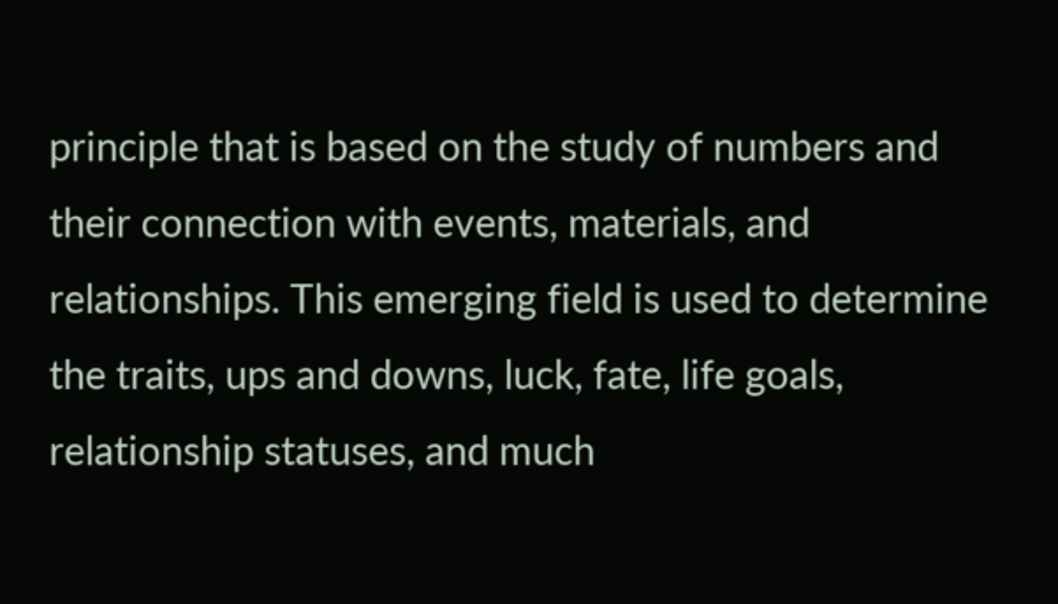principle that is based on the study of numbers and their connection with events, materials, and relationships. This emerging field is used to determine the traits, ups and downs, luck, fate, life goals, relationship statuses, and much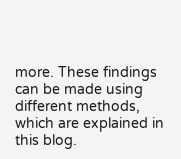more. These findings can be made using different methods, which are explained in this blog.